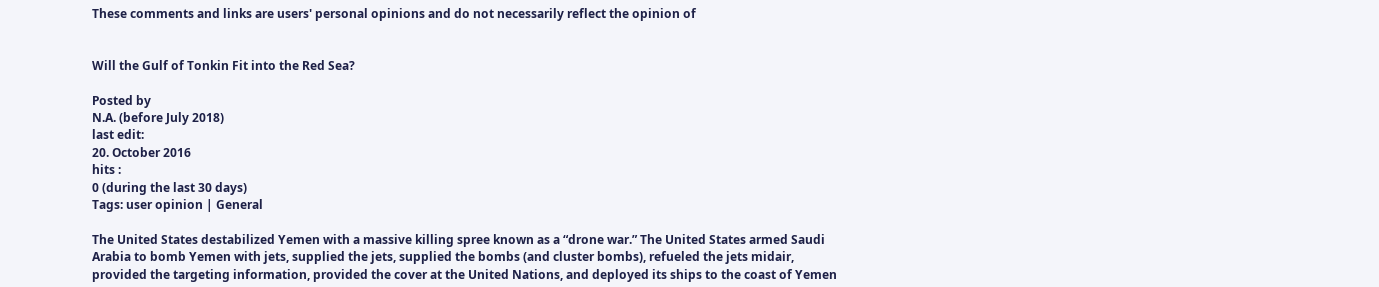These comments and links are users' personal opinions and do not necessarily reflect the opinion of


Will the Gulf of Tonkin Fit into the Red Sea?

Posted by
N.A. (before July 2018)
last edit:
20. October 2016
hits :
0 (during the last 30 days)
Tags: user opinion | General

The United States destabilized Yemen with a massive killing spree known as a “drone war.” The United States armed Saudi Arabia to bomb Yemen with jets, supplied the jets, supplied the bombs (and cluster bombs), refueled the jets midair, provided the targeting information, provided the cover at the United Nations, and deployed its ships to the coast of Yemen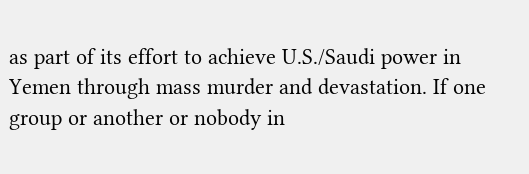as part of its effort to achieve U.S./Saudi power in Yemen through mass murder and devastation. If one group or another or nobody in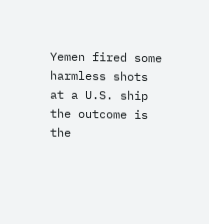Yemen fired some harmless shots at a U.S. ship the outcome is the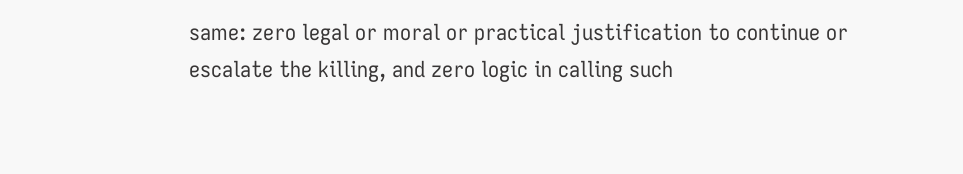same: zero legal or moral or practical justification to continue or escalate the killing, and zero logic in calling such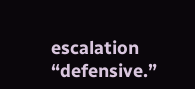escalation “defensive.”